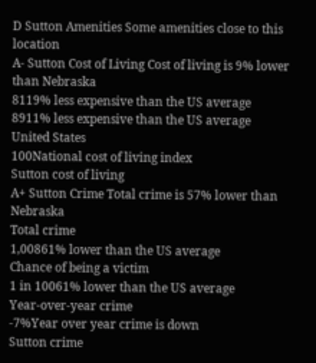D Sutton Amenities Some amenities close to this location
A- Sutton Cost of Living Cost of living is 9% lower than Nebraska
8119% less expensive than the US average
8911% less expensive than the US average
United States
100National cost of living index
Sutton cost of living
A+ Sutton Crime Total crime is 57% lower than Nebraska
Total crime
1,00861% lower than the US average
Chance of being a victim
1 in 10061% lower than the US average
Year-over-year crime
-7%Year over year crime is down
Sutton crime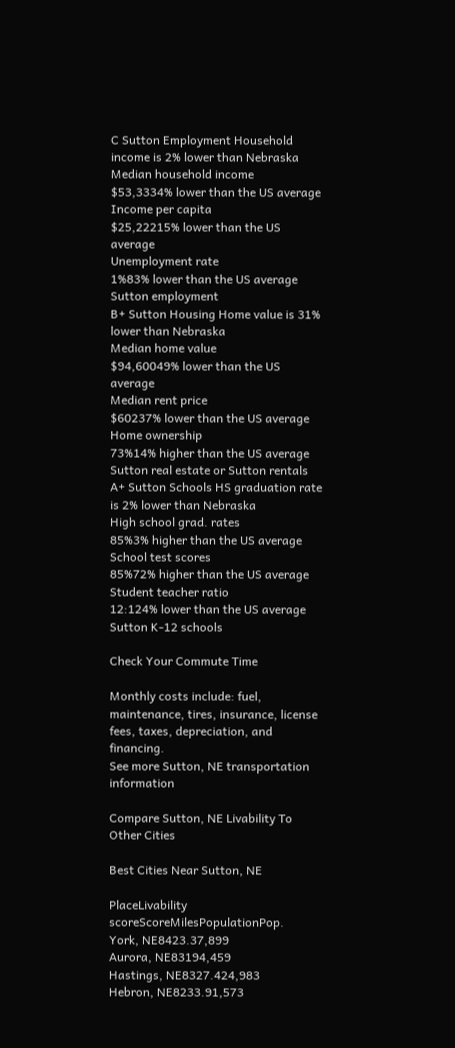C Sutton Employment Household income is 2% lower than Nebraska
Median household income
$53,3334% lower than the US average
Income per capita
$25,22215% lower than the US average
Unemployment rate
1%83% lower than the US average
Sutton employment
B+ Sutton Housing Home value is 31% lower than Nebraska
Median home value
$94,60049% lower than the US average
Median rent price
$60237% lower than the US average
Home ownership
73%14% higher than the US average
Sutton real estate or Sutton rentals
A+ Sutton Schools HS graduation rate is 2% lower than Nebraska
High school grad. rates
85%3% higher than the US average
School test scores
85%72% higher than the US average
Student teacher ratio
12:124% lower than the US average
Sutton K-12 schools

Check Your Commute Time

Monthly costs include: fuel, maintenance, tires, insurance, license fees, taxes, depreciation, and financing.
See more Sutton, NE transportation information

Compare Sutton, NE Livability To Other Cities

Best Cities Near Sutton, NE

PlaceLivability scoreScoreMilesPopulationPop.
York, NE8423.37,899
Aurora, NE83194,459
Hastings, NE8327.424,983
Hebron, NE8233.91,573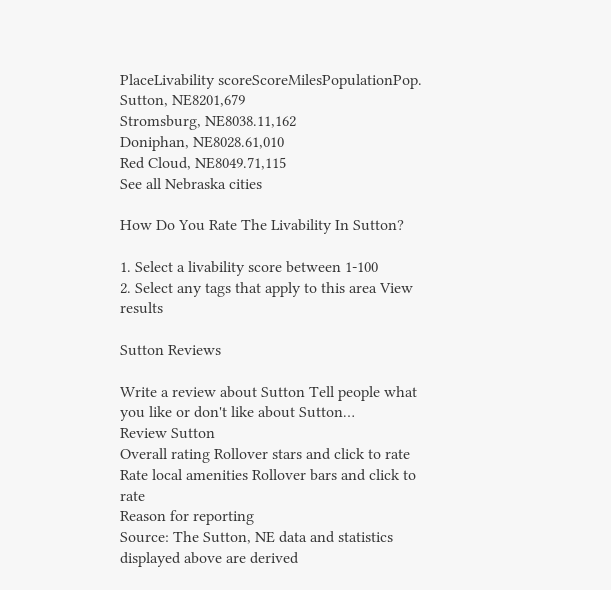PlaceLivability scoreScoreMilesPopulationPop.
Sutton, NE8201,679
Stromsburg, NE8038.11,162
Doniphan, NE8028.61,010
Red Cloud, NE8049.71,115
See all Nebraska cities

How Do You Rate The Livability In Sutton?

1. Select a livability score between 1-100
2. Select any tags that apply to this area View results

Sutton Reviews

Write a review about Sutton Tell people what you like or don't like about Sutton…
Review Sutton
Overall rating Rollover stars and click to rate
Rate local amenities Rollover bars and click to rate
Reason for reporting
Source: The Sutton, NE data and statistics displayed above are derived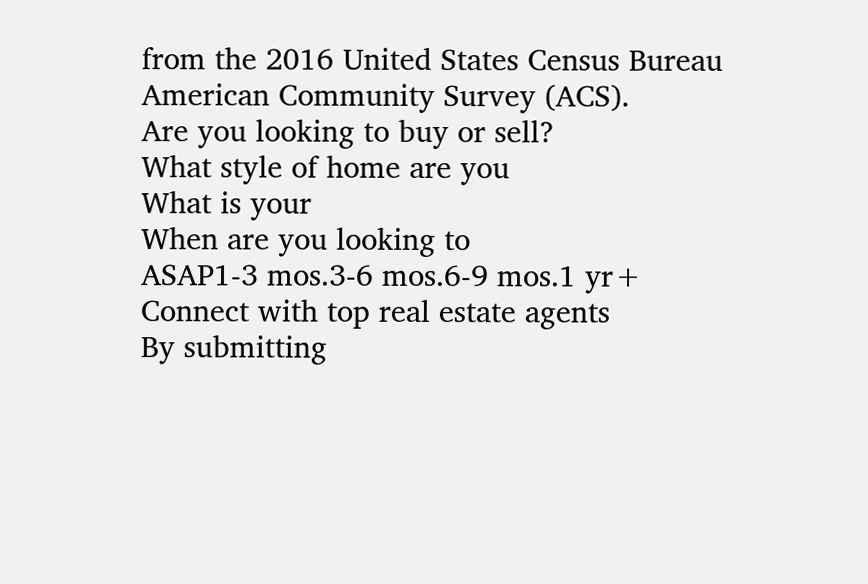from the 2016 United States Census Bureau American Community Survey (ACS).
Are you looking to buy or sell?
What style of home are you
What is your
When are you looking to
ASAP1-3 mos.3-6 mos.6-9 mos.1 yr+
Connect with top real estate agents
By submitting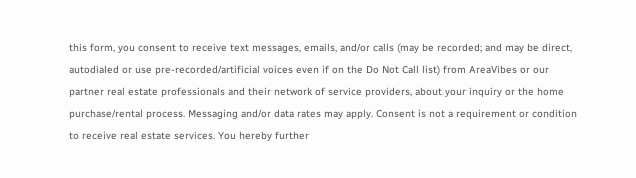this form, you consent to receive text messages, emails, and/or calls (may be recorded; and may be direct, autodialed or use pre-recorded/artificial voices even if on the Do Not Call list) from AreaVibes or our partner real estate professionals and their network of service providers, about your inquiry or the home purchase/rental process. Messaging and/or data rates may apply. Consent is not a requirement or condition to receive real estate services. You hereby further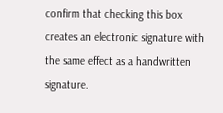confirm that checking this box creates an electronic signature with the same effect as a handwritten signature.